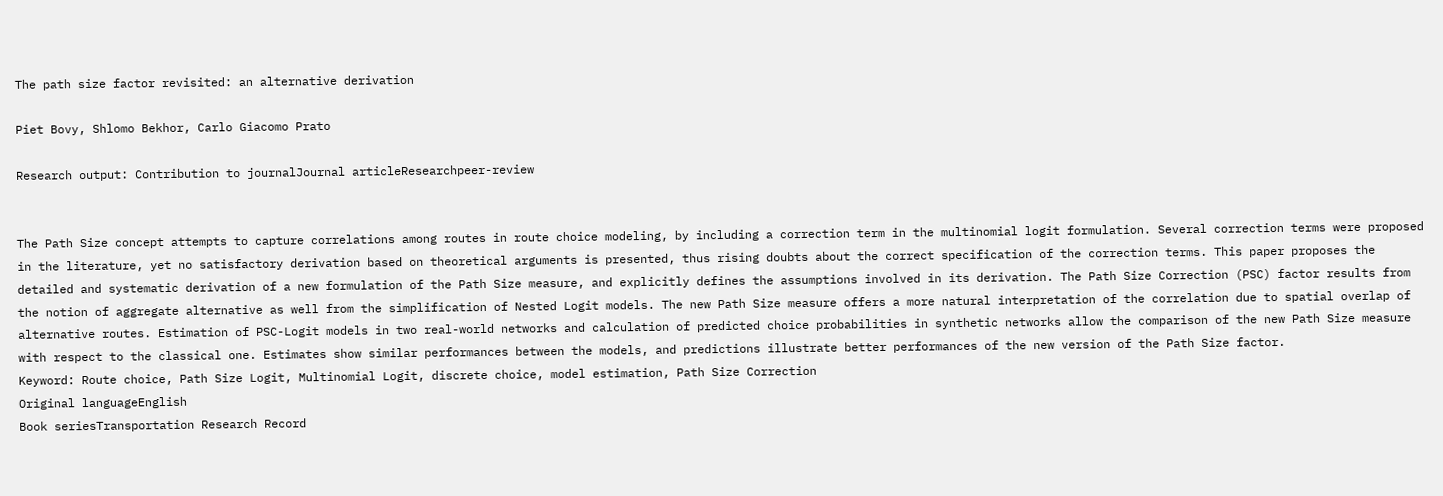The path size factor revisited: an alternative derivation

Piet Bovy, Shlomo Bekhor, Carlo Giacomo Prato

Research output: Contribution to journalJournal articleResearchpeer-review


The Path Size concept attempts to capture correlations among routes in route choice modeling, by including a correction term in the multinomial logit formulation. Several correction terms were proposed in the literature, yet no satisfactory derivation based on theoretical arguments is presented, thus rising doubts about the correct specification of the correction terms. This paper proposes the detailed and systematic derivation of a new formulation of the Path Size measure, and explicitly defines the assumptions involved in its derivation. The Path Size Correction (PSC) factor results from the notion of aggregate alternative as well from the simplification of Nested Logit models. The new Path Size measure offers a more natural interpretation of the correlation due to spatial overlap of alternative routes. Estimation of PSC-Logit models in two real-world networks and calculation of predicted choice probabilities in synthetic networks allow the comparison of the new Path Size measure with respect to the classical one. Estimates show similar performances between the models, and predictions illustrate better performances of the new version of the Path Size factor.
Keyword: Route choice, Path Size Logit, Multinomial Logit, discrete choice, model estimation, Path Size Correction
Original languageEnglish
Book seriesTransportation Research Record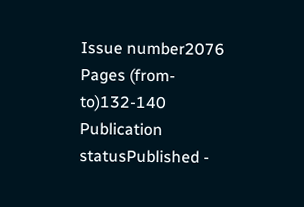Issue number2076
Pages (from-to)132-140
Publication statusPublished -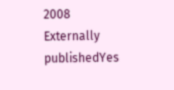2008
Externally publishedYes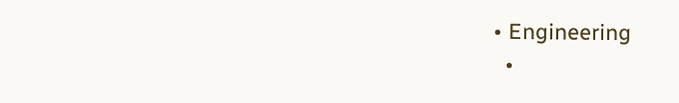• Engineering
  •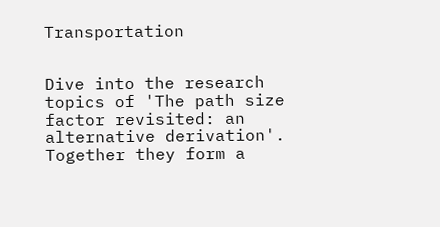Transportation


Dive into the research topics of 'The path size factor revisited: an alternative derivation'. Together they form a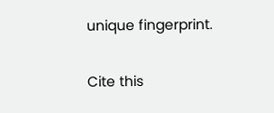unique fingerprint.

Cite this